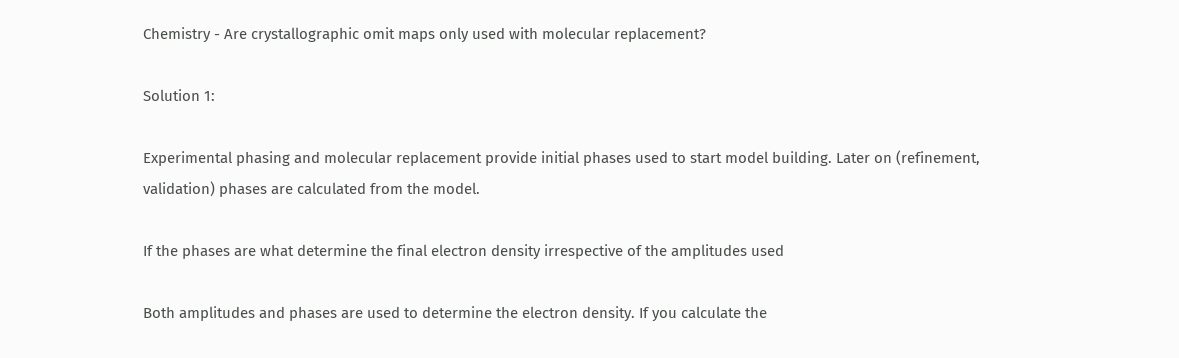Chemistry - Are crystallographic omit maps only used with molecular replacement?

Solution 1:

Experimental phasing and molecular replacement provide initial phases used to start model building. Later on (refinement, validation) phases are calculated from the model.

If the phases are what determine the final electron density irrespective of the amplitudes used

Both amplitudes and phases are used to determine the electron density. If you calculate the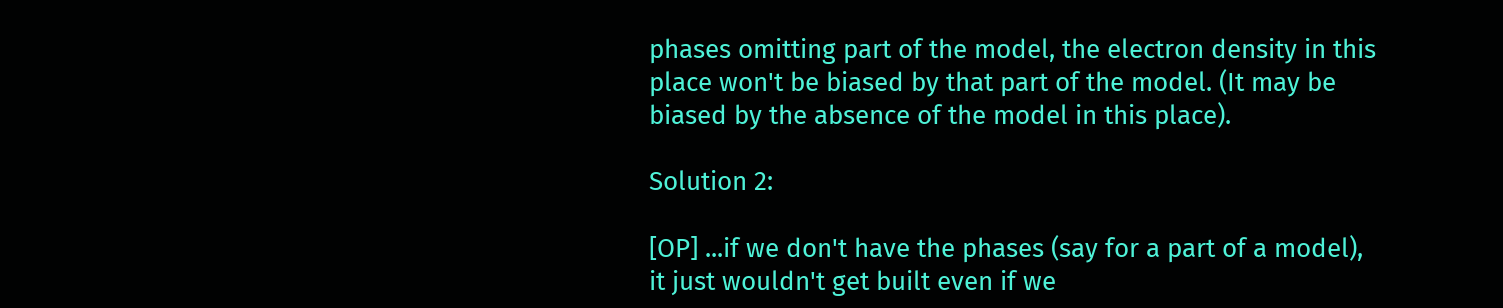phases omitting part of the model, the electron density in this place won't be biased by that part of the model. (It may be biased by the absence of the model in this place).

Solution 2:

[OP] ...if we don't have the phases (say for a part of a model), it just wouldn't get built even if we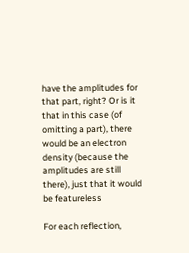have the amplitudes for that part, right? Or is it that in this case (of omitting a part), there would be an electron density (because the amplitudes are still there), just that it would be featureless

For each reflection,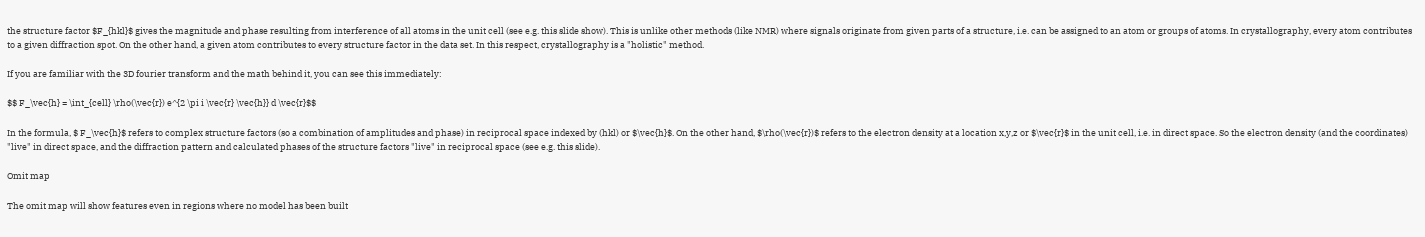the structure factor $F_{hkl}$ gives the magnitude and phase resulting from interference of all atoms in the unit cell (see e.g. this slide show). This is unlike other methods (like NMR) where signals originate from given parts of a structure, i.e. can be assigned to an atom or groups of atoms. In crystallography, every atom contributes to a given diffraction spot. On the other hand, a given atom contributes to every structure factor in the data set. In this respect, crystallography is a "holistic" method.

If you are familiar with the 3D fourier transform and the math behind it, you can see this immediately:

$$ F_\vec{h} = \int_{cell} \rho(\vec{r}) e^{2 \pi i \vec{r} \vec{h}} d \vec{r}$$

In the formula, $ F_\vec{h}$ refers to complex structure factors (so a combination of amplitudes and phase) in reciprocal space indexed by (hkl) or $\vec{h}$. On the other hand, $\rho(\vec{r})$ refers to the electron density at a location x,y,z or $\vec{r}$ in the unit cell, i.e. in direct space. So the electron density (and the coordinates) "live" in direct space, and the diffraction pattern and calculated phases of the structure factors "live" in reciprocal space (see e.g. this slide).

Omit map

The omit map will show features even in regions where no model has been built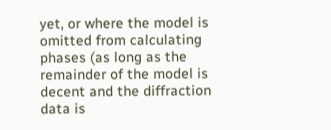yet, or where the model is omitted from calculating phases (as long as the remainder of the model is decent and the diffraction data is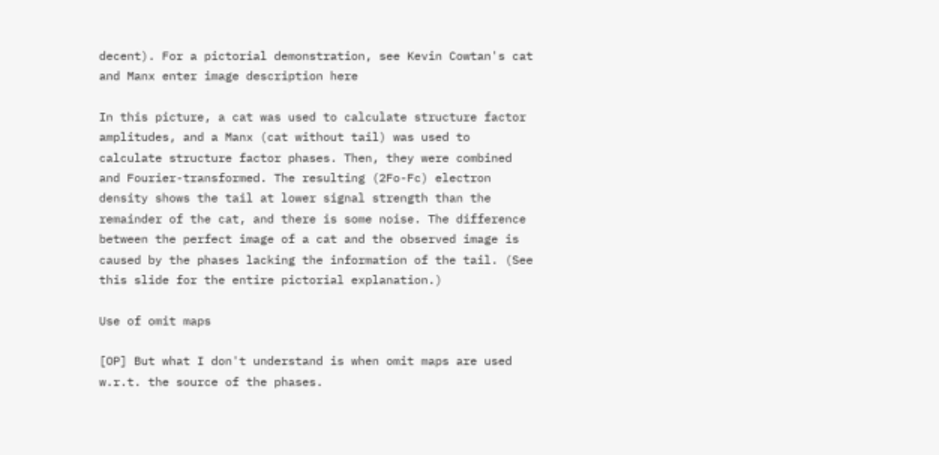decent). For a pictorial demonstration, see Kevin Cowtan's cat and Manx enter image description here

In this picture, a cat was used to calculate structure factor amplitudes, and a Manx (cat without tail) was used to calculate structure factor phases. Then, they were combined and Fourier-transformed. The resulting (2Fo-Fc) electron density shows the tail at lower signal strength than the remainder of the cat, and there is some noise. The difference between the perfect image of a cat and the observed image is caused by the phases lacking the information of the tail. (See this slide for the entire pictorial explanation.)

Use of omit maps

[OP] But what I don't understand is when omit maps are used w.r.t. the source of the phases.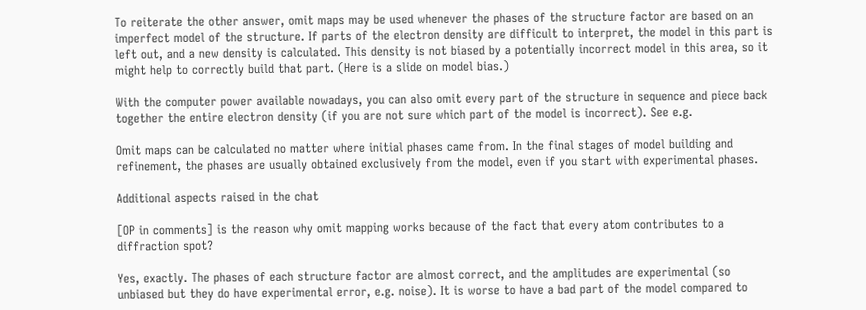To reiterate the other answer, omit maps may be used whenever the phases of the structure factor are based on an imperfect model of the structure. If parts of the electron density are difficult to interpret, the model in this part is left out, and a new density is calculated. This density is not biased by a potentially incorrect model in this area, so it might help to correctly build that part. (Here is a slide on model bias.)

With the computer power available nowadays, you can also omit every part of the structure in sequence and piece back together the entire electron density (if you are not sure which part of the model is incorrect). See e.g.

Omit maps can be calculated no matter where initial phases came from. In the final stages of model building and refinement, the phases are usually obtained exclusively from the model, even if you start with experimental phases.

Additional aspects raised in the chat

[OP in comments] is the reason why omit mapping works because of the fact that every atom contributes to a diffraction spot?

Yes, exactly. The phases of each structure factor are almost correct, and the amplitudes are experimental (so unbiased but they do have experimental error, e.g. noise). It is worse to have a bad part of the model compared to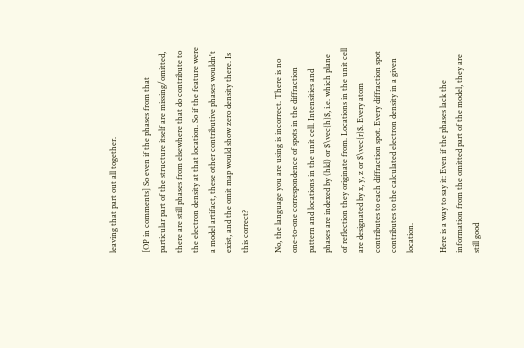leaving that part out all together.

[OP in comments] So even if the phases from that particular part of the structure itself are missing/omitted, there are still phases from elsewhere that do contribute to the electron density at that location. So if the feature were a model artifact, these other contributive phases wouldn't exist, and the omit map would show zero density there. Is this correct?

No, the language you are using is incorrect. There is no one-to-one correspondence of spots in the diffraction pattern and locations in the unit cell. Intensities and phases are indexed by (hkl) or $\vec{h}$, i.e. which plane of reflection they originate from. Locations in the unit cell are designated by x, y, z or $\vec{r}$. Every atom contributes to each diffraction spot. Every diffraction spot contributes to the calculated electron density in a given location.

Here is a way to say it: Even if the phases lack the information from the omitted part of the model, they are still good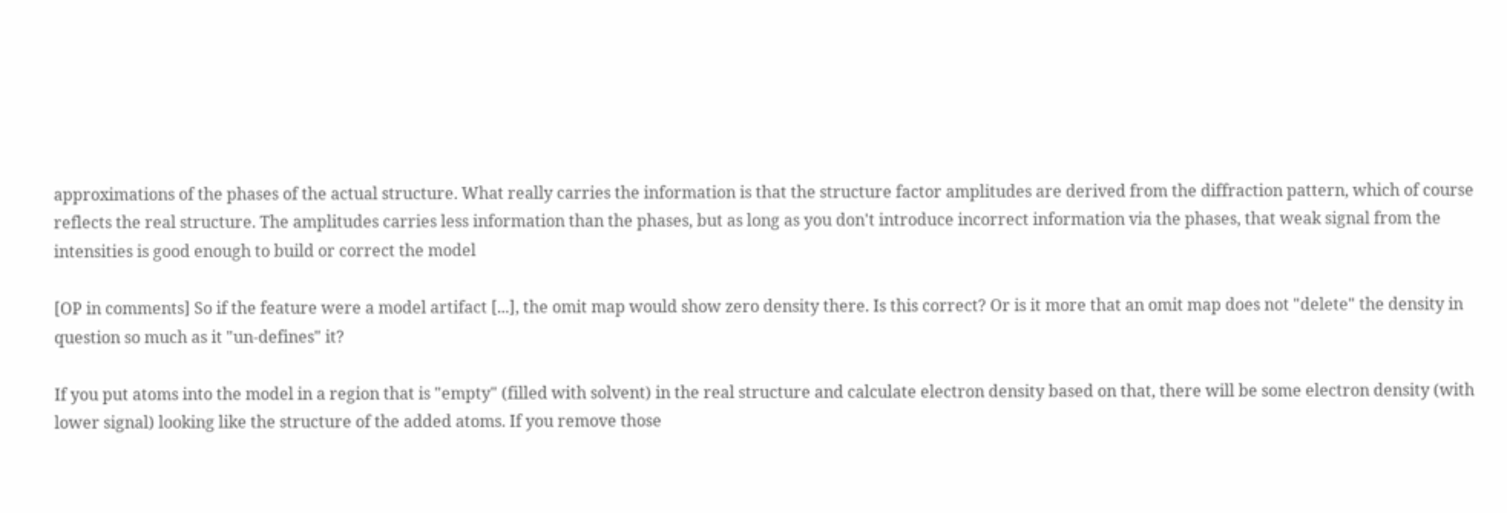approximations of the phases of the actual structure. What really carries the information is that the structure factor amplitudes are derived from the diffraction pattern, which of course reflects the real structure. The amplitudes carries less information than the phases, but as long as you don't introduce incorrect information via the phases, that weak signal from the intensities is good enough to build or correct the model

[OP in comments] So if the feature were a model artifact [...], the omit map would show zero density there. Is this correct? Or is it more that an omit map does not "delete" the density in question so much as it "un-defines" it?

If you put atoms into the model in a region that is "empty" (filled with solvent) in the real structure and calculate electron density based on that, there will be some electron density (with lower signal) looking like the structure of the added atoms. If you remove those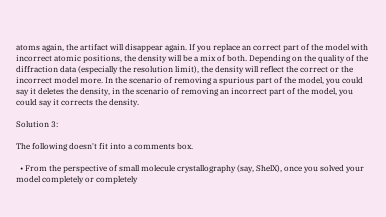atoms again, the artifact will disappear again. If you replace an correct part of the model with incorrect atomic positions, the density will be a mix of both. Depending on the quality of the diffraction data (especially the resolution limit), the density will reflect the correct or the incorrect model more. In the scenario of removing a spurious part of the model, you could say it deletes the density, in the scenario of removing an incorrect part of the model, you could say it corrects the density.

Solution 3:

The following doesn't fit into a comments box.

  • From the perspective of small molecule crystallography (say, ShelX), once you solved your model completely or completely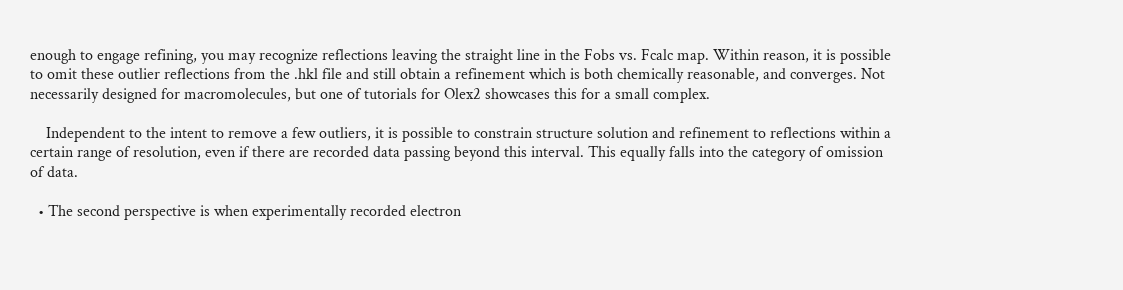enough to engage refining, you may recognize reflections leaving the straight line in the Fobs vs. Fcalc map. Within reason, it is possible to omit these outlier reflections from the .hkl file and still obtain a refinement which is both chemically reasonable, and converges. Not necessarily designed for macromolecules, but one of tutorials for Olex2 showcases this for a small complex.

    Independent to the intent to remove a few outliers, it is possible to constrain structure solution and refinement to reflections within a certain range of resolution, even if there are recorded data passing beyond this interval. This equally falls into the category of omission of data.

  • The second perspective is when experimentally recorded electron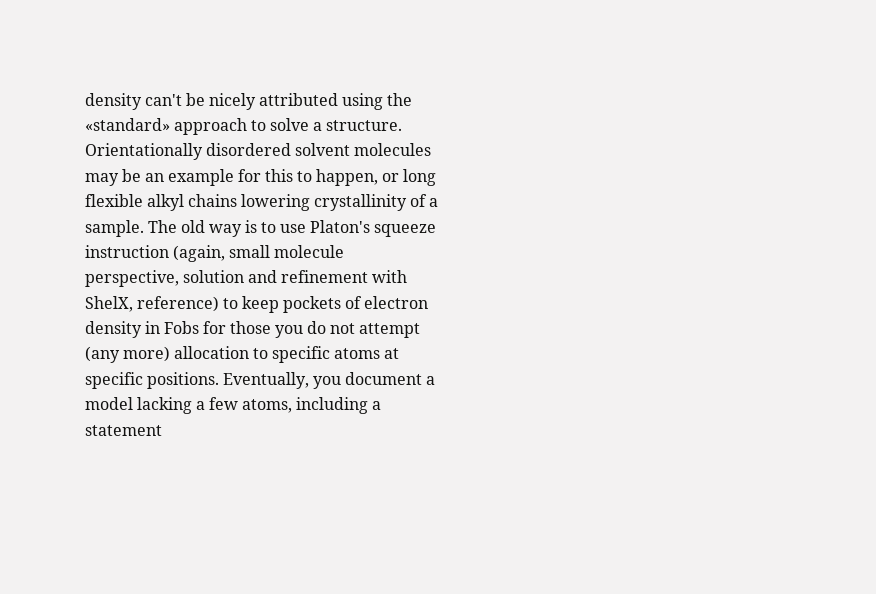density can't be nicely attributed using the «standard» approach to solve a structure. Orientationally disordered solvent molecules may be an example for this to happen, or long flexible alkyl chains lowering crystallinity of a sample. The old way is to use Platon's squeeze instruction (again, small molecule perspective, solution and refinement with ShelX, reference) to keep pockets of electron density in Fobs for those you do not attempt (any more) allocation to specific atoms at specific positions. Eventually, you document a model lacking a few atoms, including a statement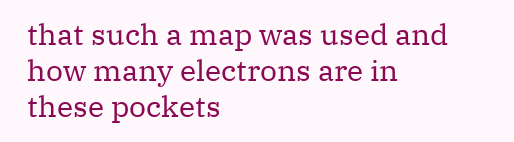that such a map was used and how many electrons are in these pockets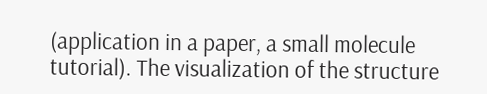(application in a paper, a small molecule tutorial). The visualization of the structure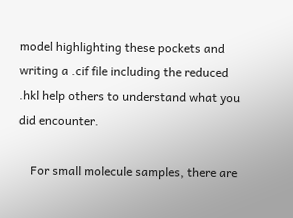model highlighting these pockets and writing a .cif file including the reduced .hkl help others to understand what you did encounter.

    For small molecule samples, there are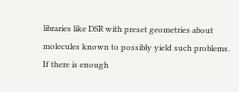libraries like DSR with preset geometries about molecules known to possibly yield such problems. If there is enough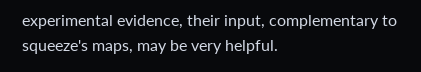experimental evidence, their input, complementary to squeeze's maps, may be very helpful.